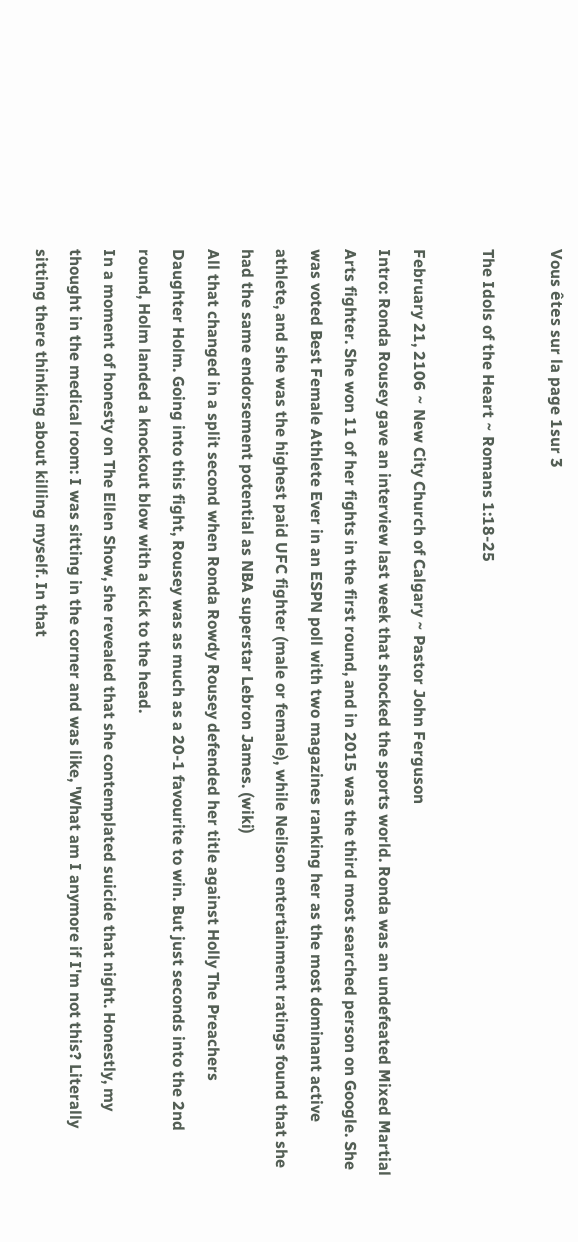Vous êtes sur la page 1sur 3

The Idols of the Heart ~ Romans 1:18-25

February 21, 2106 ~ New City Church of Calgary ~ Pastor John Ferguson
Intro: Ronda Rousey gave an interview last week that shocked the sports world. Ronda was an undefeated Mixed Martial
Arts fighter. She won 11 of her fights in the first round, and in 2015 was the third most searched person on Google. She
was voted Best Female Athlete Ever in an ESPN poll with two magazines ranking her as the most dominant active
athlete, and she was the highest paid UFC fighter (male or female), while Neilson entertainment ratings found that she
had the same endorsement potential as NBA superstar Lebron James. (wiki)
All that changed in a split second when Ronda Rowdy Rousey defended her title against Holly The Preachers
Daughter Holm. Going into this fight, Rousey was as much as a 20-1 favourite to win. But just seconds into the 2nd
round, Holm landed a knockout blow with a kick to the head.
In a moment of honesty on The Ellen Show, she revealed that she contemplated suicide that night. Honestly, my
thought in the medical room: I was sitting in the corner and was like, 'What am I anymore if I'm not this? Literally
sitting there thinking about killing myself. In that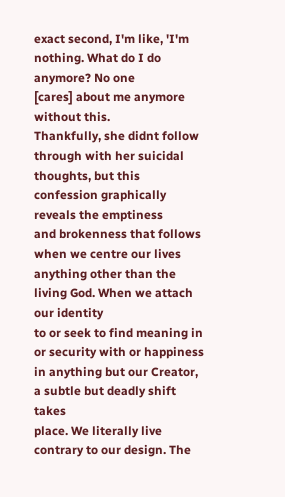exact second, I'm like, 'I'm nothing. What do I do anymore? No one
[cares] about me anymore without this.
Thankfully, she didnt follow through with her suicidal thoughts, but this confession graphically reveals the emptiness
and brokenness that follows when we centre our lives anything other than the living God. When we attach our identity
to or seek to find meaning in or security with or happiness in anything but our Creator, a subtle but deadly shift takes
place. We literally live contrary to our design. The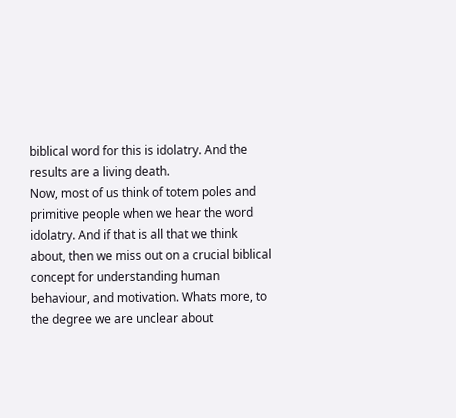biblical word for this is idolatry. And the results are a living death.
Now, most of us think of totem poles and primitive people when we hear the word idolatry. And if that is all that we think
about, then we miss out on a crucial biblical concept for understanding human behaviour, and motivation. Whats more, to
the degree we are unclear about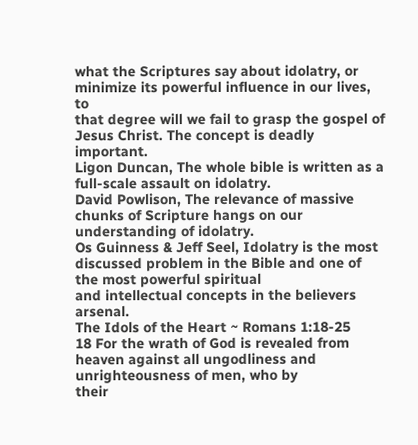what the Scriptures say about idolatry, or minimize its powerful influence in our lives, to
that degree will we fail to grasp the gospel of Jesus Christ. The concept is deadly important.
Ligon Duncan, The whole bible is written as a full-scale assault on idolatry.
David Powlison, The relevance of massive chunks of Scripture hangs on our understanding of idolatry.
Os Guinness & Jeff Seel, Idolatry is the most discussed problem in the Bible and one of the most powerful spiritual
and intellectual concepts in the believers arsenal.
The Idols of the Heart ~ Romans 1:18-25
18 For the wrath of God is revealed from heaven against all ungodliness and unrighteousness of men, who by
their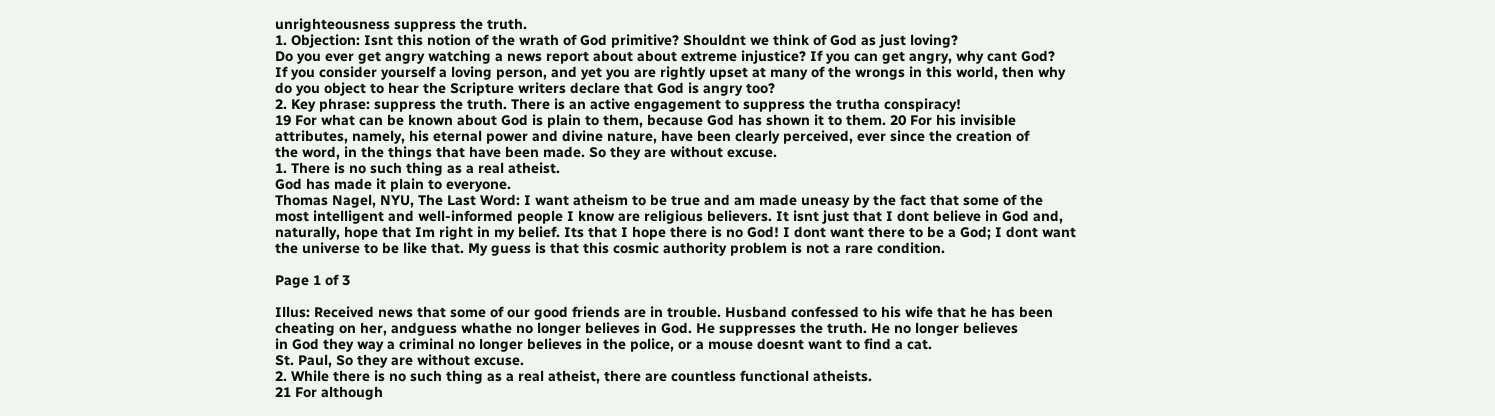unrighteousness suppress the truth.
1. Objection: Isnt this notion of the wrath of God primitive? Shouldnt we think of God as just loving?
Do you ever get angry watching a news report about about extreme injustice? If you can get angry, why cant God?
If you consider yourself a loving person, and yet you are rightly upset at many of the wrongs in this world, then why
do you object to hear the Scripture writers declare that God is angry too?
2. Key phrase: suppress the truth. There is an active engagement to suppress the trutha conspiracy!
19 For what can be known about God is plain to them, because God has shown it to them. 20 For his invisible
attributes, namely, his eternal power and divine nature, have been clearly perceived, ever since the creation of
the word, in the things that have been made. So they are without excuse.
1. There is no such thing as a real atheist.
God has made it plain to everyone.
Thomas Nagel, NYU, The Last Word: I want atheism to be true and am made uneasy by the fact that some of the
most intelligent and well-informed people I know are religious believers. It isnt just that I dont believe in God and,
naturally, hope that Im right in my belief. Its that I hope there is no God! I dont want there to be a God; I dont want
the universe to be like that. My guess is that this cosmic authority problem is not a rare condition.

Page 1 of 3

Illus: Received news that some of our good friends are in trouble. Husband confessed to his wife that he has been
cheating on her, andguess whathe no longer believes in God. He suppresses the truth. He no longer believes
in God they way a criminal no longer believes in the police, or a mouse doesnt want to find a cat.
St. Paul, So they are without excuse.
2. While there is no such thing as a real atheist, there are countless functional atheists.
21 For although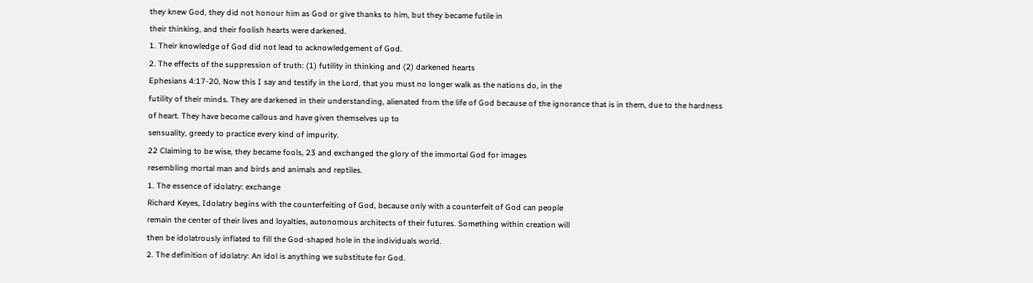they knew God, they did not honour him as God or give thanks to him, but they became futile in
their thinking, and their foolish hearts were darkened.
1. Their knowledge of God did not lead to acknowledgement of God.
2. The effects of the suppression of truth: (1) futility in thinking and (2) darkened hearts
Ephesians 4:17-20, Now this I say and testify in the Lord, that you must no longer walk as the nations do, in the
futility of their minds. They are darkened in their understanding, alienated from the life of God because of the ignorance that is in them, due to the hardness of heart. They have become callous and have given themselves up to
sensuality, greedy to practice every kind of impurity.
22 Claiming to be wise, they became fools, 23 and exchanged the glory of the immortal God for images
resembling mortal man and birds and animals and reptiles.
1. The essence of idolatry: exchange
Richard Keyes, Idolatry begins with the counterfeiting of God, because only with a counterfeit of God can people
remain the center of their lives and loyalties, autonomous architects of their futures. Something within creation will
then be idolatrously inflated to fill the God-shaped hole in the individuals world.
2. The definition of idolatry: An idol is anything we substitute for God.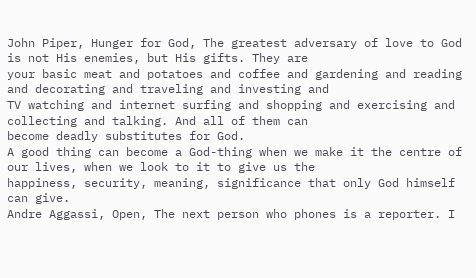John Piper, Hunger for God, The greatest adversary of love to God is not His enemies, but His gifts. They are
your basic meat and potatoes and coffee and gardening and reading and decorating and traveling and investing and
TV watching and internet surfing and shopping and exercising and collecting and talking. And all of them can
become deadly substitutes for God.
A good thing can become a God-thing when we make it the centre of our lives, when we look to it to give us the
happiness, security, meaning, significance that only God himself can give.
Andre Aggassi, Open, The next person who phones is a reporter. I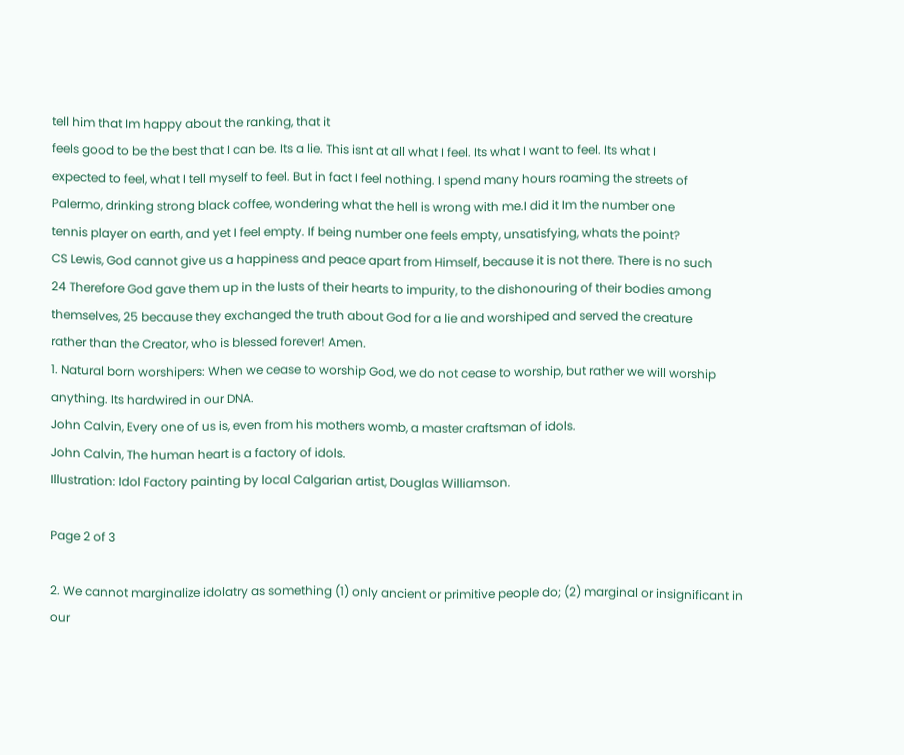tell him that Im happy about the ranking, that it
feels good to be the best that I can be. Its a lie. This isnt at all what I feel. Its what I want to feel. Its what I
expected to feel, what I tell myself to feel. But in fact I feel nothing. I spend many hours roaming the streets of
Palermo, drinking strong black coffee, wondering what the hell is wrong with me.I did it Im the number one
tennis player on earth, and yet I feel empty. If being number one feels empty, unsatisfying, whats the point?
CS Lewis, God cannot give us a happiness and peace apart from Himself, because it is not there. There is no such
24 Therefore God gave them up in the lusts of their hearts to impurity, to the dishonouring of their bodies among
themselves, 25 because they exchanged the truth about God for a lie and worshiped and served the creature
rather than the Creator, who is blessed forever! Amen.
1. Natural born worshipers: When we cease to worship God, we do not cease to worship, but rather we will worship
anything. Its hardwired in our DNA.
John Calvin, Every one of us is, even from his mothers womb, a master craftsman of idols.
John Calvin, The human heart is a factory of idols.
Illustration: Idol Factory painting by local Calgarian artist, Douglas Williamson.

Page 2 of 3

2. We cannot marginalize idolatry as something (1) only ancient or primitive people do; (2) marginal or insignificant in
our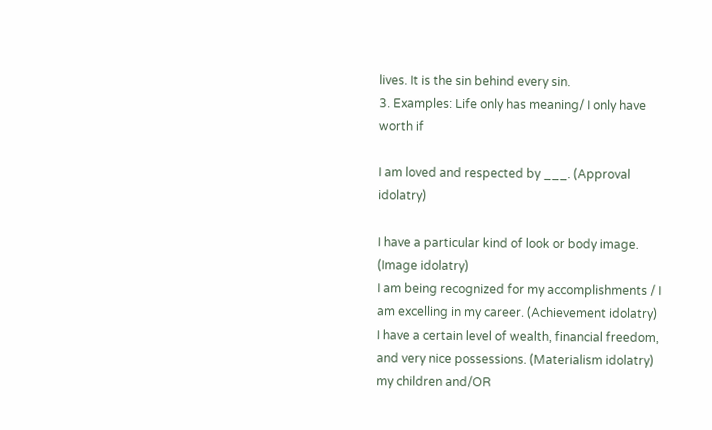lives. It is the sin behind every sin.
3. Examples: Life only has meaning/ I only have worth if

I am loved and respected by ___. (Approval idolatry)

I have a particular kind of look or body image. (Image idolatry)
I am being recognized for my accomplishments / I am excelling in my career. (Achievement idolatry)
I have a certain level of wealth, financial freedom, and very nice possessions. (Materialism idolatry)
my children and/OR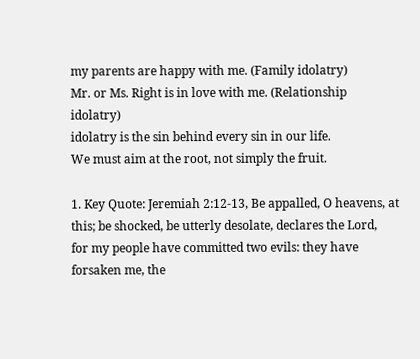my parents are happy with me. (Family idolatry)
Mr. or Ms. Right is in love with me. (Relationship idolatry)
idolatry is the sin behind every sin in our life.
We must aim at the root, not simply the fruit.

1. Key Quote: Jeremiah 2:12-13, Be appalled, O heavens, at this; be shocked, be utterly desolate, declares the Lord,
for my people have committed two evils: they have forsaken me, the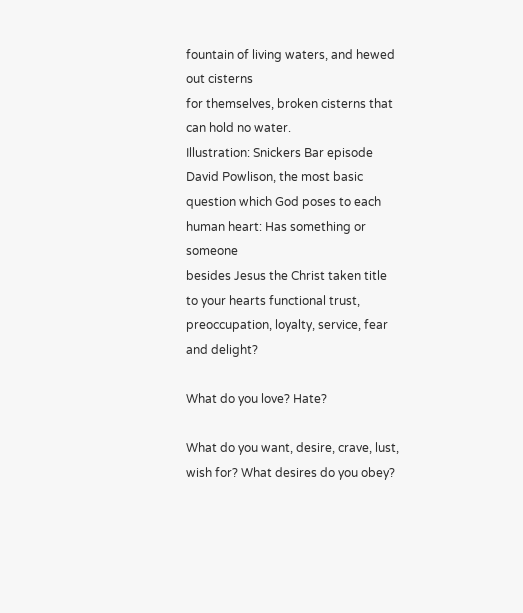fountain of living waters, and hewed out cisterns
for themselves, broken cisterns that can hold no water.
Illustration: Snickers Bar episode
David Powlison, the most basic question which God poses to each human heart: Has something or someone
besides Jesus the Christ taken title to your hearts functional trust, preoccupation, loyalty, service, fear and delight?

What do you love? Hate?

What do you want, desire, crave, lust, wish for? What desires do you obey?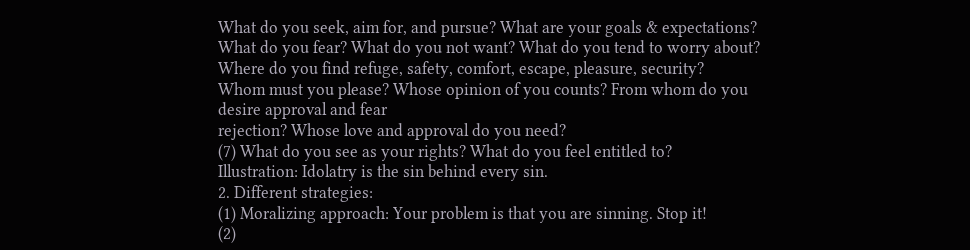What do you seek, aim for, and pursue? What are your goals & expectations?
What do you fear? What do you not want? What do you tend to worry about?
Where do you find refuge, safety, comfort, escape, pleasure, security?
Whom must you please? Whose opinion of you counts? From whom do you desire approval and fear
rejection? Whose love and approval do you need?
(7) What do you see as your rights? What do you feel entitled to?
Illustration: Idolatry is the sin behind every sin.
2. Different strategies:
(1) Moralizing approach: Your problem is that you are sinning. Stop it!
(2)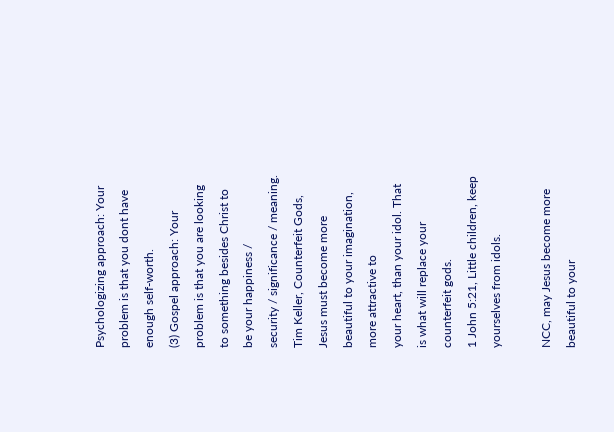Psychologizing approach: Your problem is that you dont have enough self-worth.
(3) Gospel approach: Your problem is that you are looking to something besides Christ to be your happiness /
security / significance / meaning.
Tim Keller, Counterfeit Gods, Jesus must become more beautiful to your imagination, more attractive to
your heart, than your idol. That is what will replace your counterfeit gods.
1 John 5:21, Little children, keep yourselves from idols.

NCC, may Jesus become more beautiful to your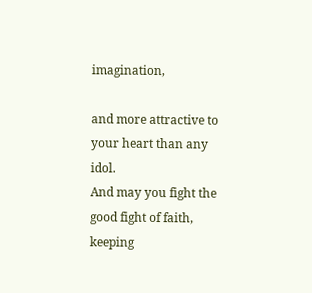imagination,

and more attractive to your heart than any idol.
And may you fight the good fight of faith, keeping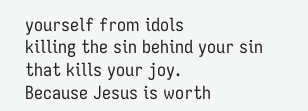yourself from idols
killing the sin behind your sin that kills your joy.
Because Jesus is worth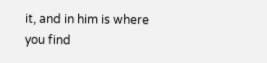it, and in him is where you find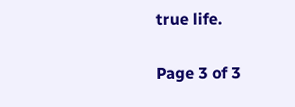true life.

Page 3 of 3